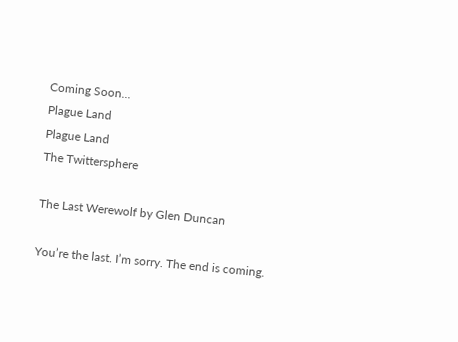Coming Soon...
Plague Land
Plague Land
The Twittersphere

The Last Werewolf by Glen Duncan

You’re the last. I’m sorry. The end is coming.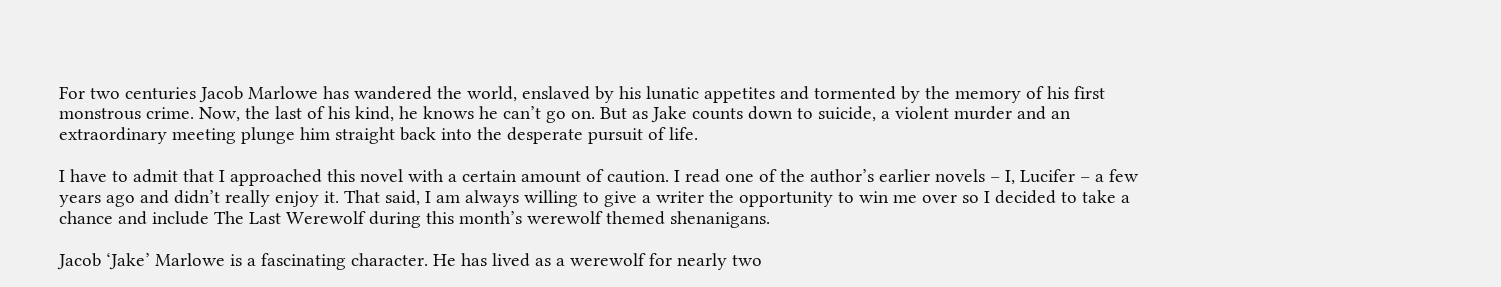For two centuries Jacob Marlowe has wandered the world, enslaved by his lunatic appetites and tormented by the memory of his first monstrous crime. Now, the last of his kind, he knows he can’t go on. But as Jake counts down to suicide, a violent murder and an extraordinary meeting plunge him straight back into the desperate pursuit of life.

I have to admit that I approached this novel with a certain amount of caution. I read one of the author’s earlier novels – I, Lucifer – a few years ago and didn’t really enjoy it. That said, I am always willing to give a writer the opportunity to win me over so I decided to take a chance and include The Last Werewolf during this month’s werewolf themed shenanigans.

Jacob ‘Jake’ Marlowe is a fascinating character. He has lived as a werewolf for nearly two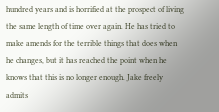hundred years and is horrified at the prospect of living the same length of time over again. He has tried to make amends for the terrible things that does when he changes, but it has reached the point when he knows that this is no longer enough. Jake freely admits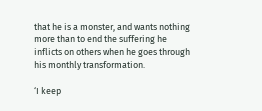that he is a monster, and wants nothing more than to end the suffering he inflicts on others when he goes through his monthly transformation.

‘I keep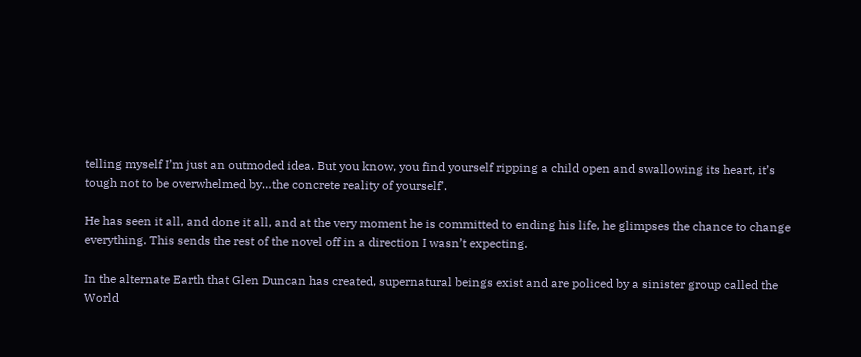telling myself I’m just an outmoded idea. But you know, you find yourself ripping a child open and swallowing its heart, it’s tough not to be overwhelmed by…the concrete reality of yourself’.

He has seen it all, and done it all, and at the very moment he is committed to ending his life, he glimpses the chance to change everything. This sends the rest of the novel off in a direction I wasn’t expecting.

In the alternate Earth that Glen Duncan has created, supernatural beings exist and are policed by a sinister group called the World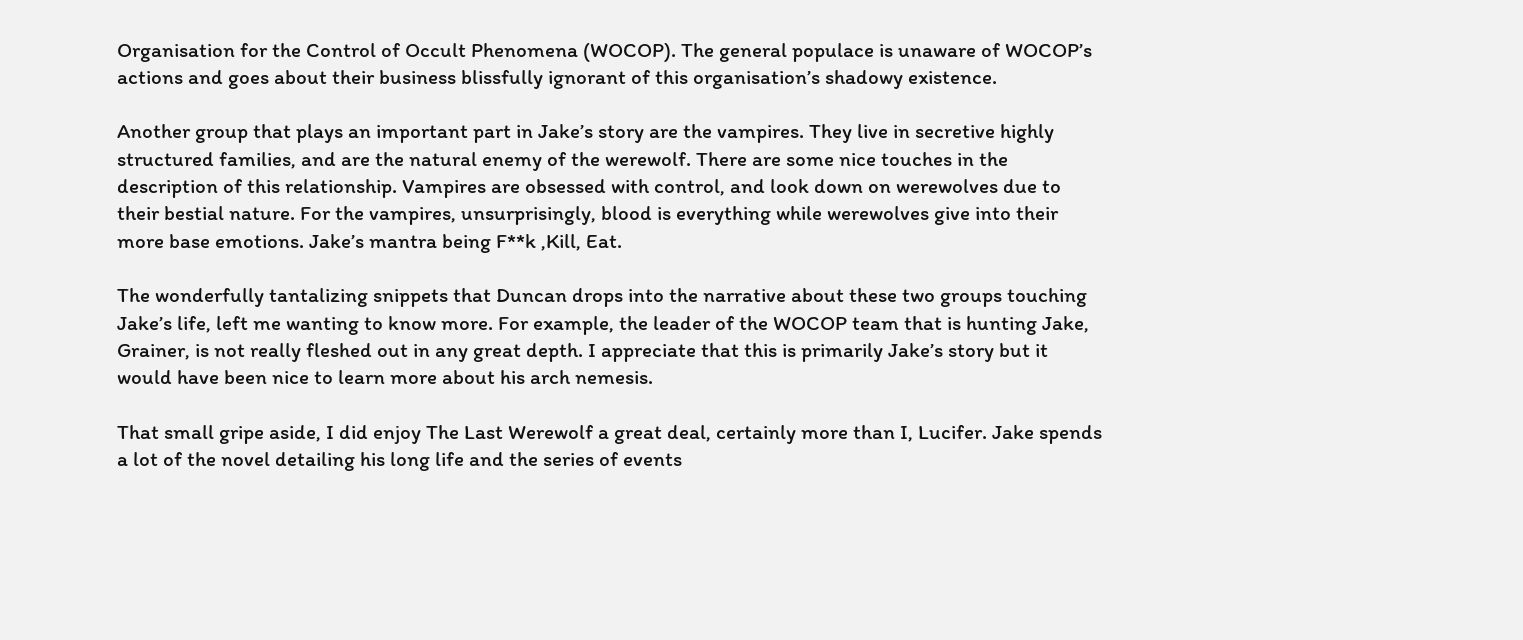Organisation for the Control of Occult Phenomena (WOCOP). The general populace is unaware of WOCOP’s actions and goes about their business blissfully ignorant of this organisation’s shadowy existence.

Another group that plays an important part in Jake’s story are the vampires. They live in secretive highly structured families, and are the natural enemy of the werewolf. There are some nice touches in the description of this relationship. Vampires are obsessed with control, and look down on werewolves due to their bestial nature. For the vampires, unsurprisingly, blood is everything while werewolves give into their more base emotions. Jake’s mantra being F**k ,Kill, Eat.

The wonderfully tantalizing snippets that Duncan drops into the narrative about these two groups touching Jake’s life, left me wanting to know more. For example, the leader of the WOCOP team that is hunting Jake, Grainer, is not really fleshed out in any great depth. I appreciate that this is primarily Jake’s story but it would have been nice to learn more about his arch nemesis.

That small gripe aside, I did enjoy The Last Werewolf a great deal, certainly more than I, Lucifer. Jake spends a lot of the novel detailing his long life and the series of events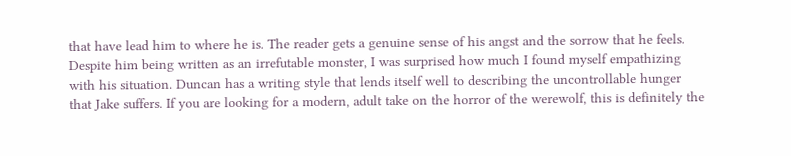that have lead him to where he is. The reader gets a genuine sense of his angst and the sorrow that he feels. Despite him being written as an irrefutable monster, I was surprised how much I found myself empathizing with his situation. Duncan has a writing style that lends itself well to describing the uncontrollable hunger that Jake suffers. If you are looking for a modern, adult take on the horror of the werewolf, this is definitely the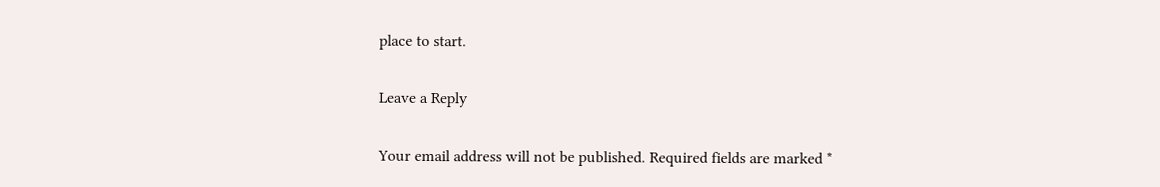place to start.

Leave a Reply

Your email address will not be published. Required fields are marked *